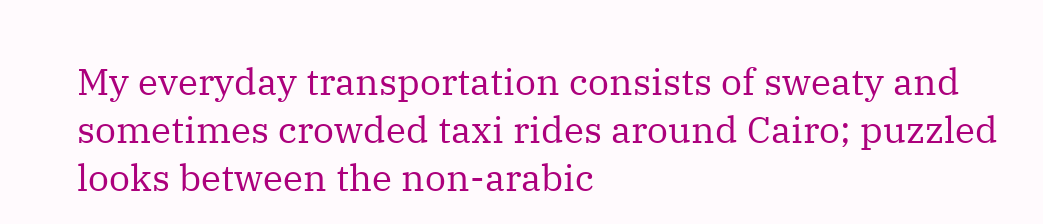My everyday transportation consists of sweaty and sometimes crowded taxi rides around Cairo; puzzled looks between the non-arabic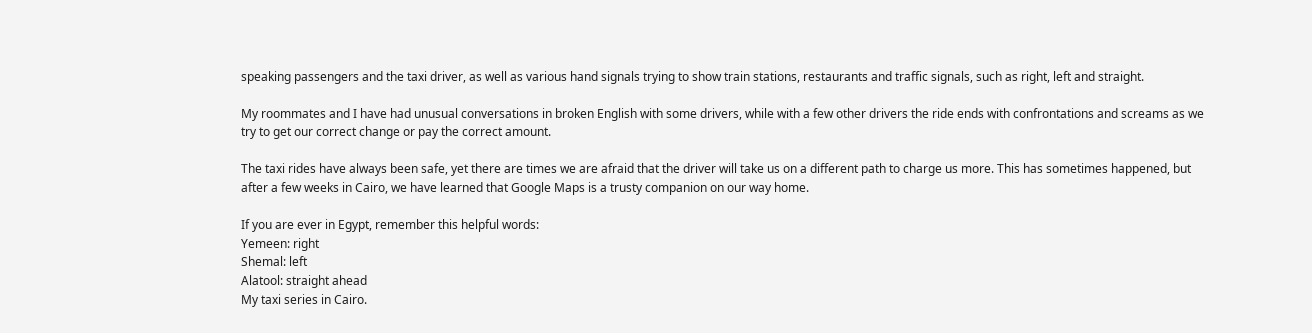speaking passengers and the taxi driver, as well as various hand signals trying to show train stations, restaurants and traffic signals, such as right, left and straight.

My roommates and I have had unusual conversations in broken English with some drivers, while with a few other drivers the ride ends with confrontations and screams as we try to get our correct change or pay the correct amount.

The taxi rides have always been safe, yet there are times we are afraid that the driver will take us on a different path to charge us more. This has sometimes happened, but after a few weeks in Cairo, we have learned that Google Maps is a trusty companion on our way home.

If you are ever in Egypt, remember this helpful words:
Yemeen: right
Shemal: left
Alatool: straight ahead
My taxi series in Cairo.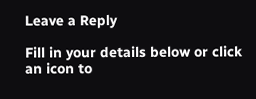Leave a Reply

Fill in your details below or click an icon to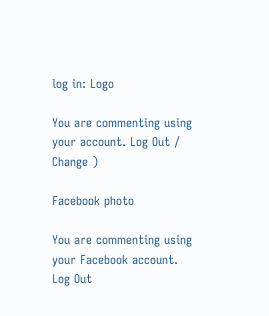log in: Logo

You are commenting using your account. Log Out /  Change )

Facebook photo

You are commenting using your Facebook account. Log Out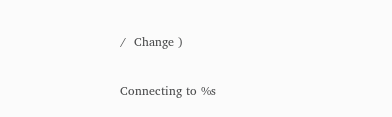/  Change )

Connecting to %s